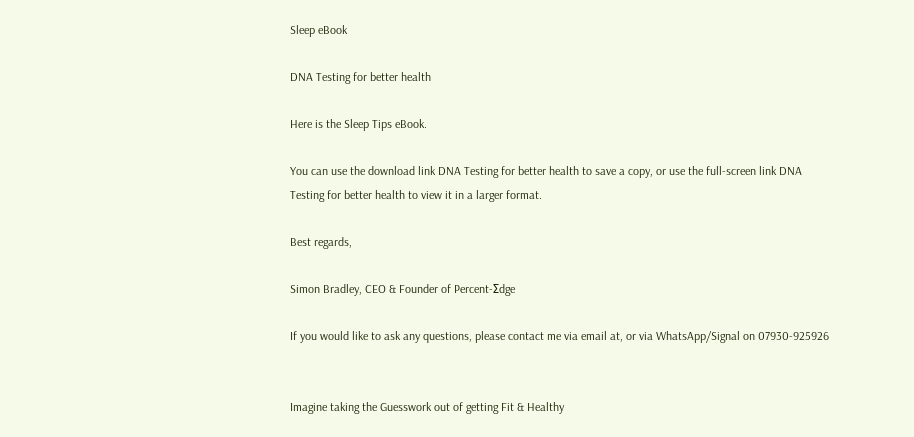Sleep eBook

DNA Testing for better health

Here is the Sleep Tips eBook.

You can use the download link DNA Testing for better health to save a copy, or use the full-screen link DNA Testing for better health to view it in a larger format.

Best regards,

Simon Bradley, CEO & Founder of Percent-Σdge

If you would like to ask any questions, please contact me via email at, or via WhatsApp/Signal on 07930-925926


Imagine taking the Guesswork out of getting Fit & Healthy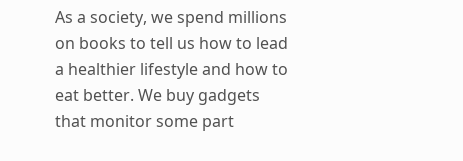As a society, we spend millions on books to tell us how to lead a healthier lifestyle and how to eat better. We buy gadgets that monitor some part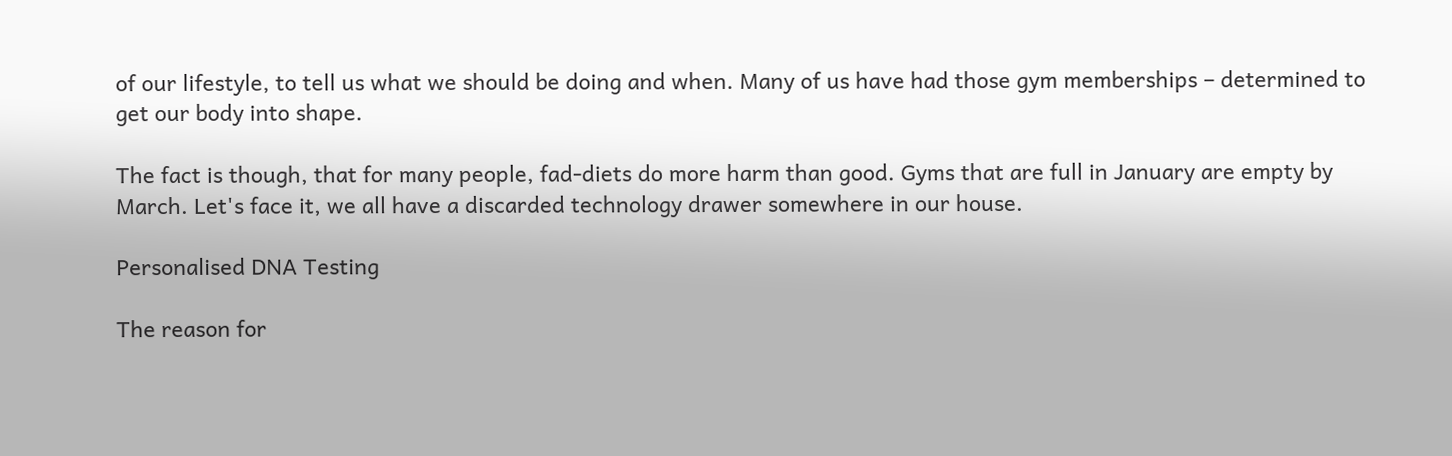of our lifestyle, to tell us what we should be doing and when. Many of us have had those gym memberships – determined to get our body into shape.

The fact is though, that for many people, fad-diets do more harm than good. Gyms that are full in January are empty by March. Let's face it, we all have a discarded technology drawer somewhere in our house.

Personalised DNA Testing

The reason for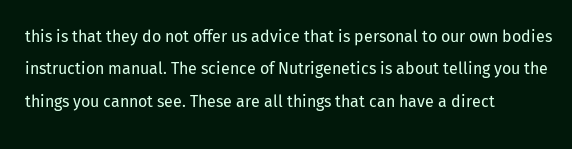this is that they do not offer us advice that is personal to our own bodies instruction manual. The science of Nutrigenetics is about telling you the things you cannot see. These are all things that can have a direct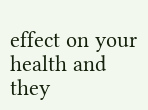effect on your health and they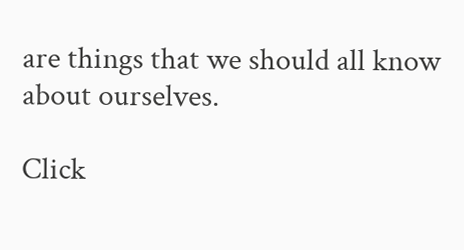are things that we should all know about ourselves.

Click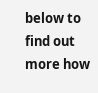below to find out more how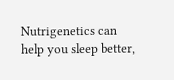Nutrigenetics can help you sleep better,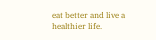eat better and live a healthier life.